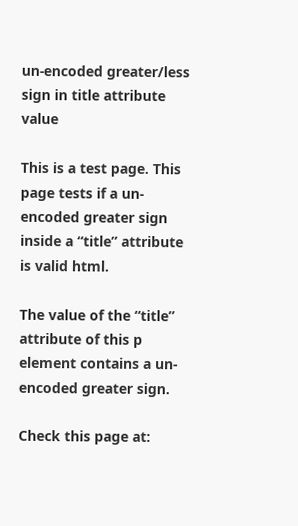un-encoded greater/less sign in title attribute value

This is a test page. This page tests if a un-encoded greater sign inside a “title” attribute is valid html.

The value of the “title” attribute of this p element contains a un-encoded greater sign.

Check this page at: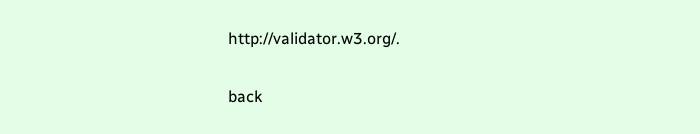http://validator.w3.org/.

back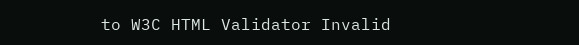to W3C HTML Validator Invalid